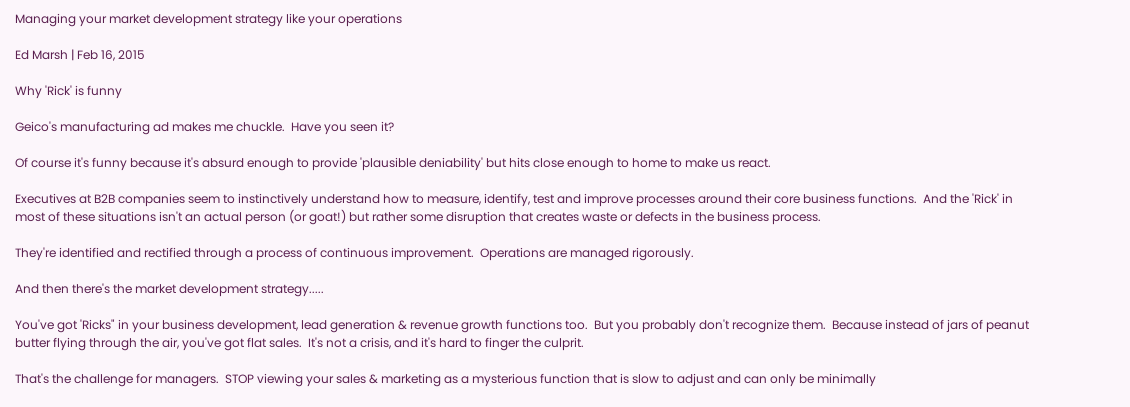Managing your market development strategy like your operations

Ed Marsh | Feb 16, 2015

Why 'Rick' is funny

Geico's manufacturing ad makes me chuckle.  Have you seen it?

Of course it's funny because it's absurd enough to provide 'plausible deniability' but hits close enough to home to make us react.

Executives at B2B companies seem to instinctively understand how to measure, identify, test and improve processes around their core business functions.  And the 'Rick' in most of these situations isn't an actual person (or goat!) but rather some disruption that creates waste or defects in the business process.

They're identified and rectified through a process of continuous improvement.  Operations are managed rigorously.

And then there's the market development strategy.....

You've got 'Ricks" in your business development, lead generation & revenue growth functions too.  But you probably don't recognize them.  Because instead of jars of peanut butter flying through the air, you've got flat sales.  It's not a crisis, and it's hard to finger the culprit.

That's the challenge for managers.  STOP viewing your sales & marketing as a mysterious function that is slow to adjust and can only be minimally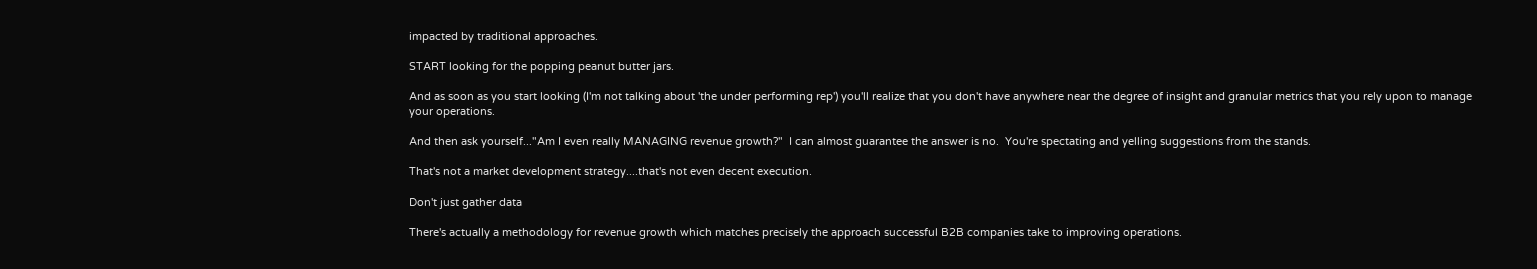impacted by traditional approaches.

START looking for the popping peanut butter jars.

And as soon as you start looking (I'm not talking about 'the under performing rep') you'll realize that you don't have anywhere near the degree of insight and granular metrics that you rely upon to manage your operations.

And then ask yourself..."Am I even really MANAGING revenue growth?"  I can almost guarantee the answer is no.  You're spectating and yelling suggestions from the stands.

That's not a market development strategy....that's not even decent execution.

Don't just gather data

There's actually a methodology for revenue growth which matches precisely the approach successful B2B companies take to improving operations.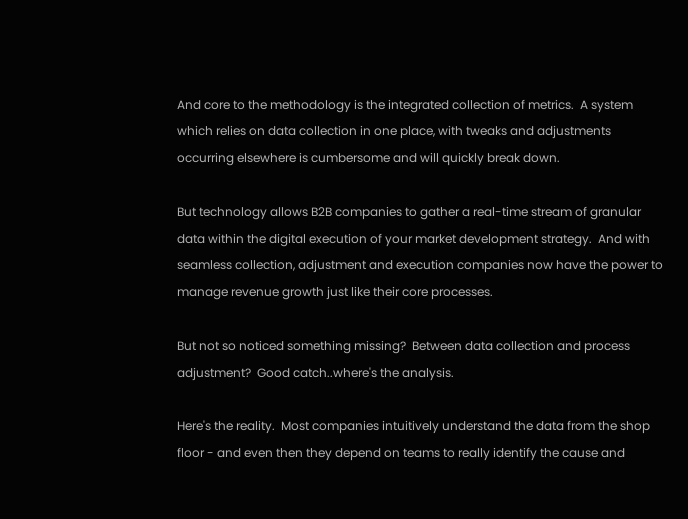And core to the methodology is the integrated collection of metrics.  A system which relies on data collection in one place, with tweaks and adjustments occurring elsewhere is cumbersome and will quickly break down.

But technology allows B2B companies to gather a real-time stream of granular data within the digital execution of your market development strategy.  And with seamless collection, adjustment and execution companies now have the power to manage revenue growth just like their core processes.

But not so noticed something missing?  Between data collection and process adjustment?  Good catch..where's the analysis.

Here's the reality.  Most companies intuitively understand the data from the shop floor - and even then they depend on teams to really identify the cause and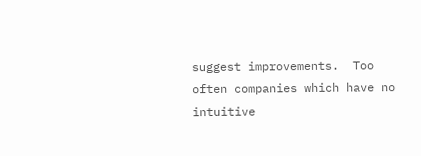suggest improvements.  Too often companies which have no intuitive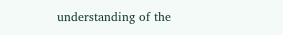understanding of the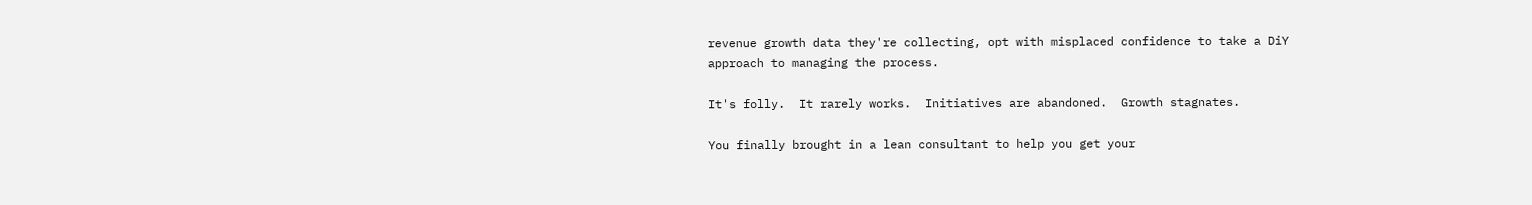revenue growth data they're collecting, opt with misplaced confidence to take a DiY approach to managing the process.

It's folly.  It rarely works.  Initiatives are abandoned.  Growth stagnates.

You finally brought in a lean consultant to help you get your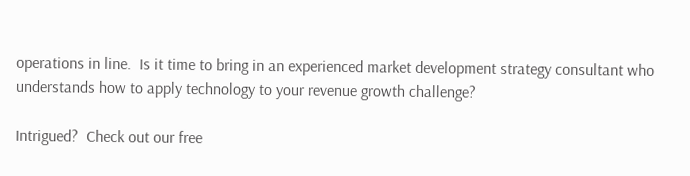operations in line.  Is it time to bring in an experienced market development strategy consultant who understands how to apply technology to your revenue growth challenge?

Intrigued?  Check out our free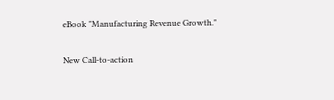eBook "Manufacturing Revenue Growth."

New Call-to-action